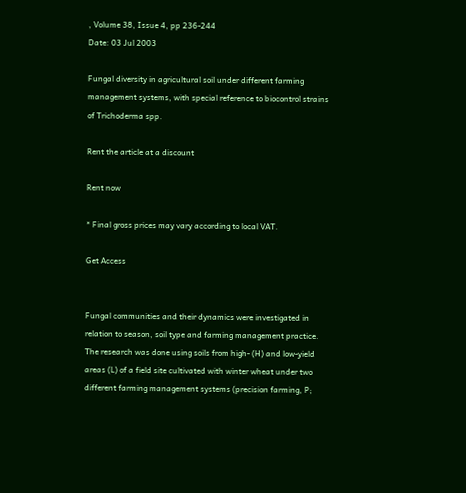, Volume 38, Issue 4, pp 236-244
Date: 03 Jul 2003

Fungal diversity in agricultural soil under different farming management systems, with special reference to biocontrol strains of Trichoderma spp.

Rent the article at a discount

Rent now

* Final gross prices may vary according to local VAT.

Get Access


Fungal communities and their dynamics were investigated in relation to season, soil type and farming management practice. The research was done using soils from high- (H) and low-yield areas (L) of a field site cultivated with winter wheat under two different farming management systems (precision farming, P;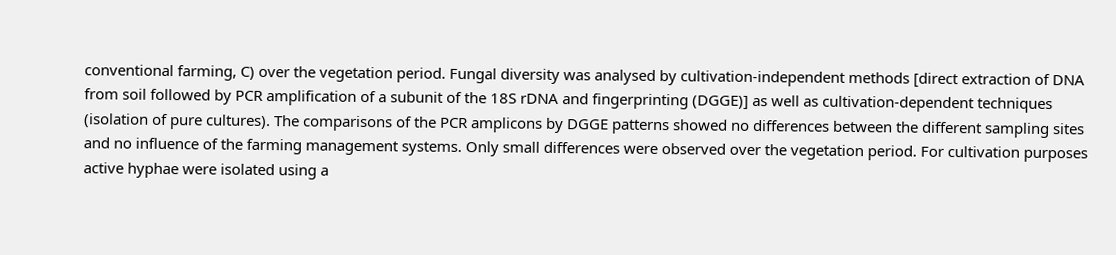conventional farming, C) over the vegetation period. Fungal diversity was analysed by cultivation-independent methods [direct extraction of DNA from soil followed by PCR amplification of a subunit of the 18S rDNA and fingerprinting (DGGE)] as well as cultivation-dependent techniques (isolation of pure cultures). The comparisons of the PCR amplicons by DGGE patterns showed no differences between the different sampling sites and no influence of the farming management systems. Only small differences were observed over the vegetation period. For cultivation purposes active hyphae were isolated using a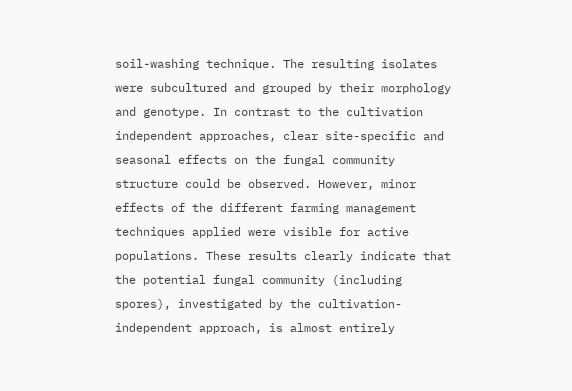soil-washing technique. The resulting isolates were subcultured and grouped by their morphology and genotype. In contrast to the cultivation independent approaches, clear site-specific and seasonal effects on the fungal community structure could be observed. However, minor effects of the different farming management techniques applied were visible for active populations. These results clearly indicate that the potential fungal community (including spores), investigated by the cultivation-independent approach, is almost entirely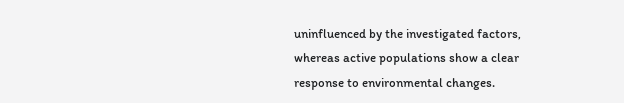uninfluenced by the investigated factors, whereas active populations show a clear response to environmental changes.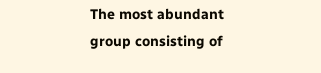The most abundant group consisting of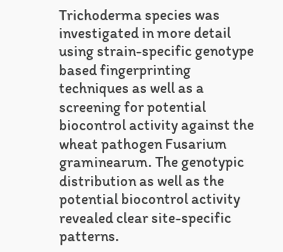Trichoderma species was investigated in more detail using strain-specific genotype based fingerprinting techniques as well as a screening for potential biocontrol activity against the wheat pathogen Fusarium graminearum. The genotypic distribution as well as the potential biocontrol activity revealed clear site-specific patterns.